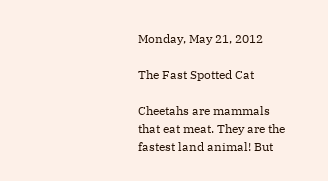Monday, May 21, 2012

The Fast Spotted Cat

Cheetahs are mammals that eat meat. They are the fastest land animal! But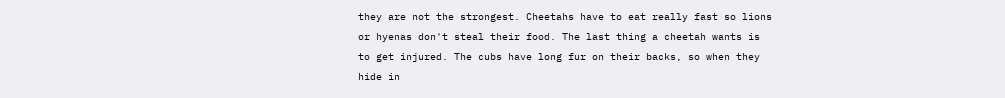they are not the strongest. Cheetahs have to eat really fast so lions or hyenas don't steal their food. The last thing a cheetah wants is to get injured. The cubs have long fur on their backs, so when they hide in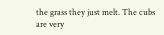the grass they just melt. The cubs are very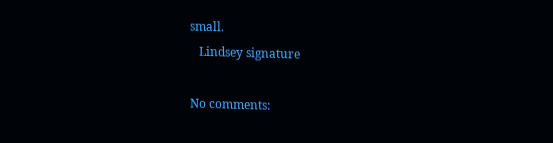small.
   Lindsey signature

No comments: